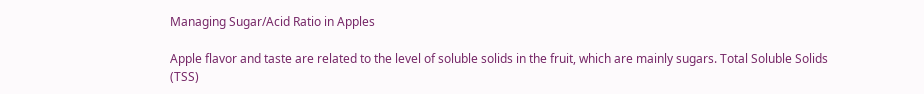Managing Sugar/Acid Ratio in Apples

Apple flavor and taste are related to the level of soluble solids in the fruit, which are mainly sugars. Total Soluble Solids (TSS)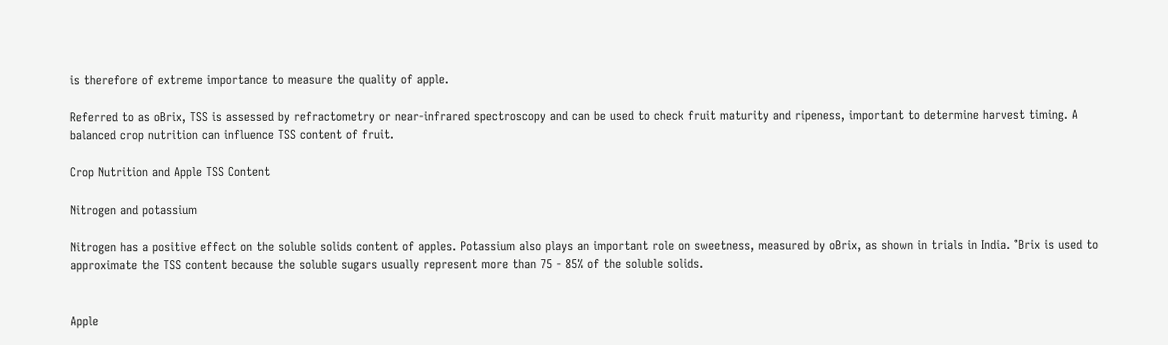is therefore of extreme importance to measure the quality of apple.

Referred to as oBrix, TSS is assessed by refractometry or near-infrared spectroscopy and can be used to check fruit maturity and ripeness, important to determine harvest timing. A balanced crop nutrition can influence TSS content of fruit.

Crop Nutrition and Apple TSS Content

Nitrogen and potassium

Nitrogen has a positive effect on the soluble solids content of apples. Potassium also plays an important role on sweetness, measured by oBrix, as shown in trials in India. °Brix is used to approximate the TSS content because the soluble sugars usually represent more than 75 - 85% of the soluble solids.


Apple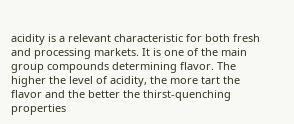acidity is a relevant characteristic for both fresh and processing markets. It is one of the main group compounds determining flavor. The higher the level of acidity, the more tart the flavor and the better the thirst-quenching properties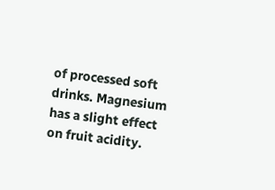of processed soft drinks. Magnesium has a slight effect on fruit acidity.